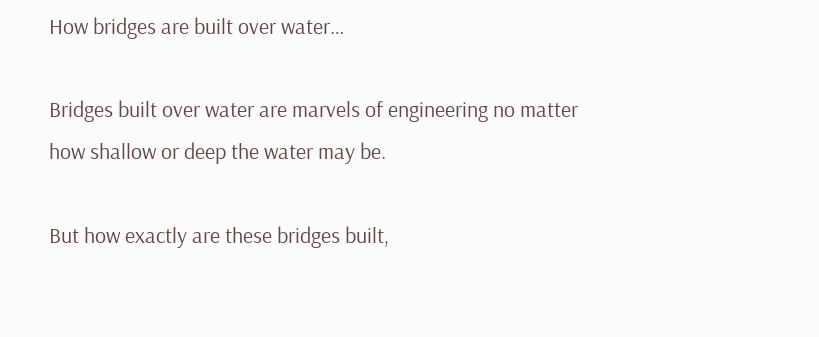How bridges are built over water…

Bridges built over water are marvels of engineering no matter how shallow or deep the water may be.

But how exactly are these bridges built,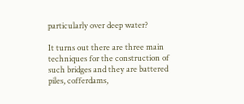particularly over deep water?

It turns out there are three main techniques for the construction of such bridges and they are battered piles, cofferdams,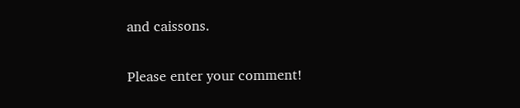and caissons.


Please enter your comment!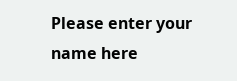Please enter your name here